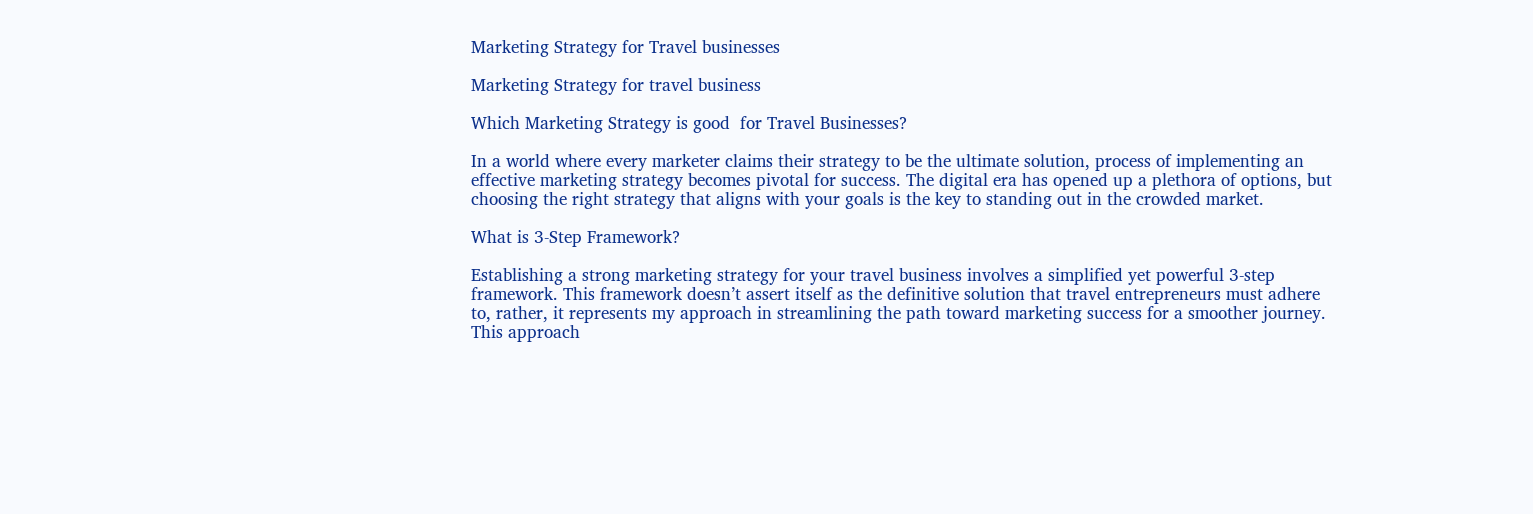Marketing Strategy for Travel businesses

Marketing Strategy for travel business

Which Marketing Strategy is good  for Travel Businesses?

In a world where every marketer claims their strategy to be the ultimate solution, process of implementing an effective marketing strategy becomes pivotal for success. The digital era has opened up a plethora of options, but choosing the right strategy that aligns with your goals is the key to standing out in the crowded market.

What is 3-Step Framework?

Establishing a strong marketing strategy for your travel business involves a simplified yet powerful 3-step framework. This framework doesn’t assert itself as the definitive solution that travel entrepreneurs must adhere to, rather, it represents my approach in streamlining the path toward marketing success for a smoother journey. This approach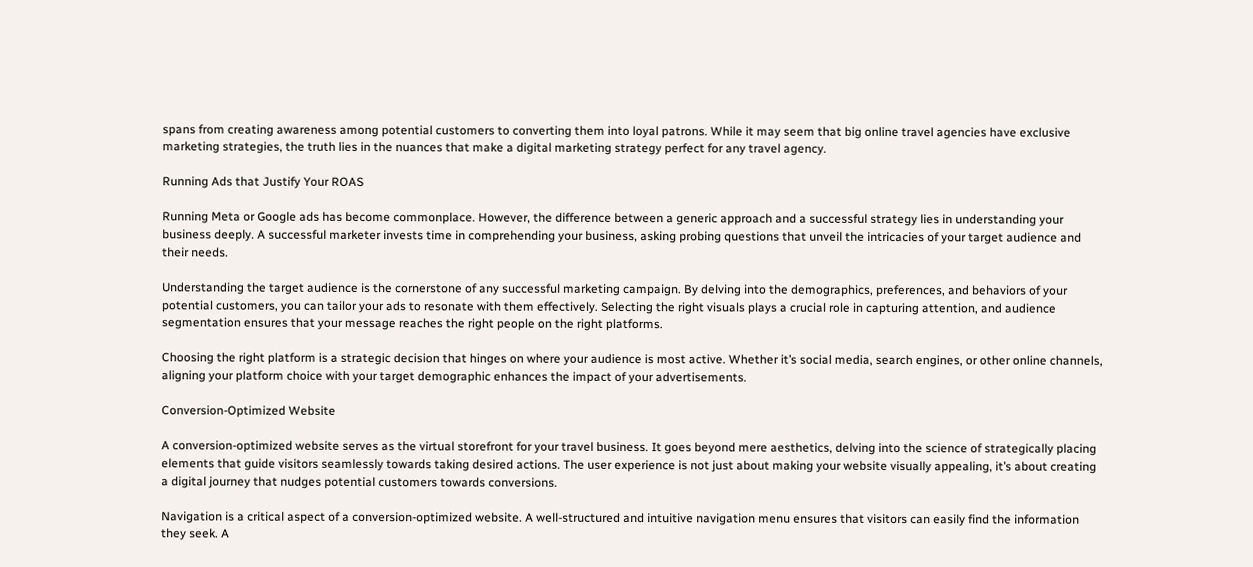spans from creating awareness among potential customers to converting them into loyal patrons. While it may seem that big online travel agencies have exclusive marketing strategies, the truth lies in the nuances that make a digital marketing strategy perfect for any travel agency.

Running Ads that Justify Your ROAS

Running Meta or Google ads has become commonplace. However, the difference between a generic approach and a successful strategy lies in understanding your business deeply. A successful marketer invests time in comprehending your business, asking probing questions that unveil the intricacies of your target audience and their needs.

Understanding the target audience is the cornerstone of any successful marketing campaign. By delving into the demographics, preferences, and behaviors of your potential customers, you can tailor your ads to resonate with them effectively. Selecting the right visuals plays a crucial role in capturing attention, and audience segmentation ensures that your message reaches the right people on the right platforms.

Choosing the right platform is a strategic decision that hinges on where your audience is most active. Whether it’s social media, search engines, or other online channels, aligning your platform choice with your target demographic enhances the impact of your advertisements.

Conversion-Optimized Website

A conversion-optimized website serves as the virtual storefront for your travel business. It goes beyond mere aesthetics, delving into the science of strategically placing elements that guide visitors seamlessly towards taking desired actions. The user experience is not just about making your website visually appealing, it’s about creating a digital journey that nudges potential customers towards conversions.

Navigation is a critical aspect of a conversion-optimized website. A well-structured and intuitive navigation menu ensures that visitors can easily find the information they seek. A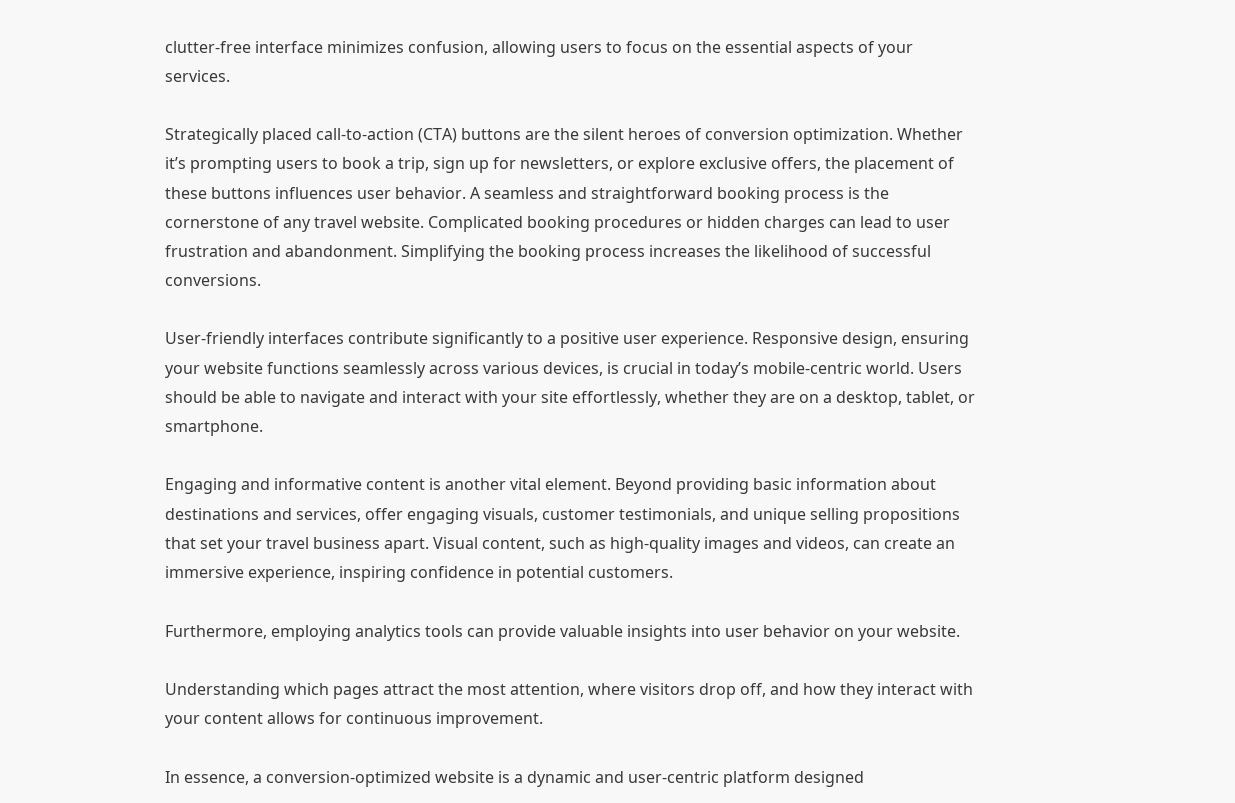clutter-free interface minimizes confusion, allowing users to focus on the essential aspects of your services.

Strategically placed call-to-action (CTA) buttons are the silent heroes of conversion optimization. Whether it’s prompting users to book a trip, sign up for newsletters, or explore exclusive offers, the placement of these buttons influences user behavior. A seamless and straightforward booking process is the cornerstone of any travel website. Complicated booking procedures or hidden charges can lead to user frustration and abandonment. Simplifying the booking process increases the likelihood of successful conversions.

User-friendly interfaces contribute significantly to a positive user experience. Responsive design, ensuring your website functions seamlessly across various devices, is crucial in today’s mobile-centric world. Users should be able to navigate and interact with your site effortlessly, whether they are on a desktop, tablet, or smartphone.

Engaging and informative content is another vital element. Beyond providing basic information about destinations and services, offer engaging visuals, customer testimonials, and unique selling propositions that set your travel business apart. Visual content, such as high-quality images and videos, can create an immersive experience, inspiring confidence in potential customers.

Furthermore, employing analytics tools can provide valuable insights into user behavior on your website.

Understanding which pages attract the most attention, where visitors drop off, and how they interact with your content allows for continuous improvement.

In essence, a conversion-optimized website is a dynamic and user-centric platform designed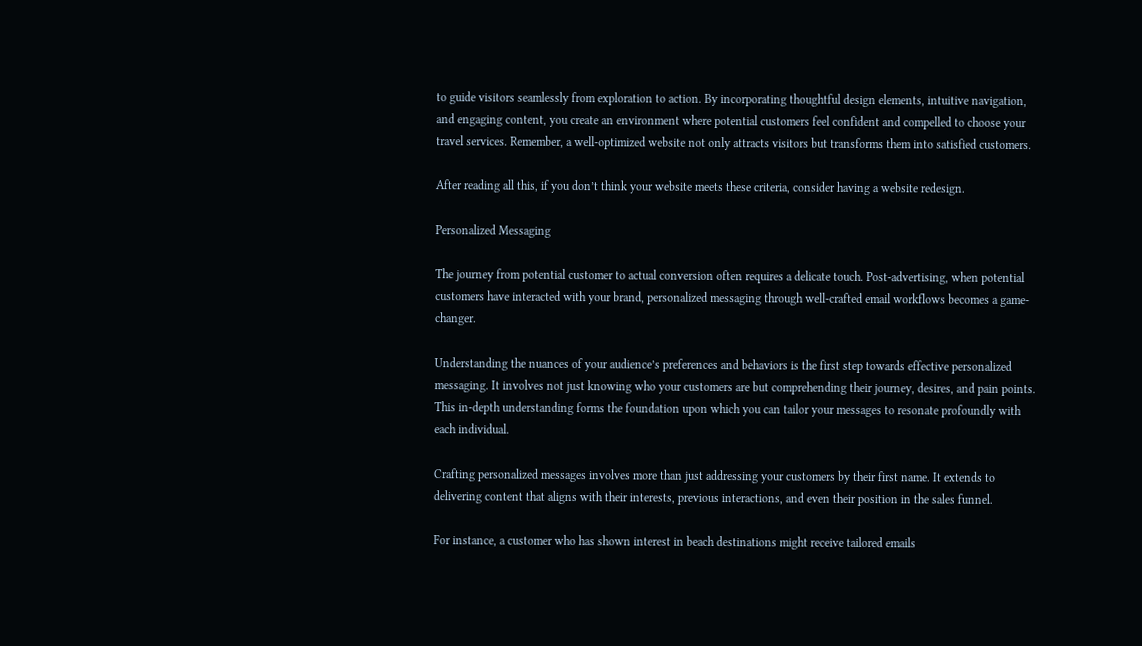to guide visitors seamlessly from exploration to action. By incorporating thoughtful design elements, intuitive navigation, and engaging content, you create an environment where potential customers feel confident and compelled to choose your travel services. Remember, a well-optimized website not only attracts visitors but transforms them into satisfied customers.

After reading all this, if you don’t think your website meets these criteria, consider having a website redesign.

Personalized Messaging

The journey from potential customer to actual conversion often requires a delicate touch. Post-advertising, when potential customers have interacted with your brand, personalized messaging through well-crafted email workflows becomes a game-changer.

Understanding the nuances of your audience’s preferences and behaviors is the first step towards effective personalized messaging. It involves not just knowing who your customers are but comprehending their journey, desires, and pain points. This in-depth understanding forms the foundation upon which you can tailor your messages to resonate profoundly with each individual.

Crafting personalized messages involves more than just addressing your customers by their first name. It extends to delivering content that aligns with their interests, previous interactions, and even their position in the sales funnel.

For instance, a customer who has shown interest in beach destinations might receive tailored emails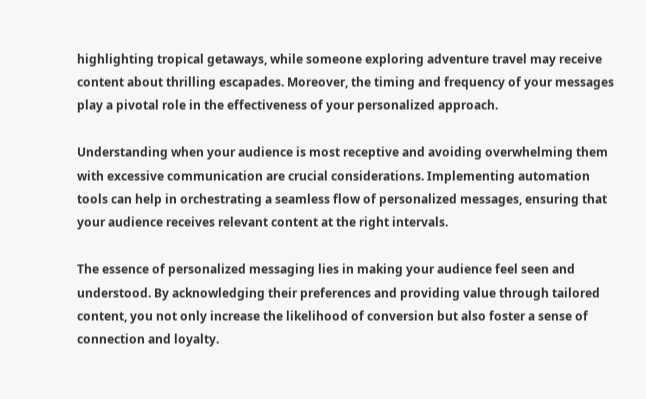highlighting tropical getaways, while someone exploring adventure travel may receive content about thrilling escapades. Moreover, the timing and frequency of your messages play a pivotal role in the effectiveness of your personalized approach.

Understanding when your audience is most receptive and avoiding overwhelming them with excessive communication are crucial considerations. Implementing automation tools can help in orchestrating a seamless flow of personalized messages, ensuring that your audience receives relevant content at the right intervals.

The essence of personalized messaging lies in making your audience feel seen and understood. By acknowledging their preferences and providing value through tailored content, you not only increase the likelihood of conversion but also foster a sense of connection and loyalty.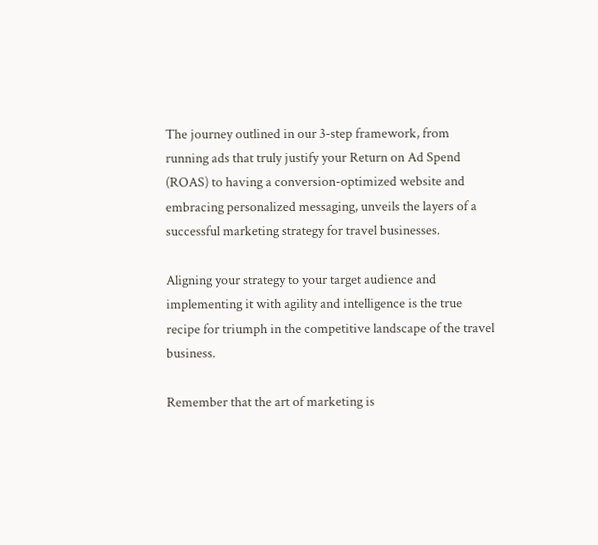The journey outlined in our 3-step framework, from running ads that truly justify your Return on Ad Spend (ROAS) to having a conversion-optimized website and embracing personalized messaging, unveils the layers of a successful marketing strategy for travel businesses.

Aligning your strategy to your target audience and implementing it with agility and intelligence is the true recipe for triumph in the competitive landscape of the travel business.

Remember that the art of marketing is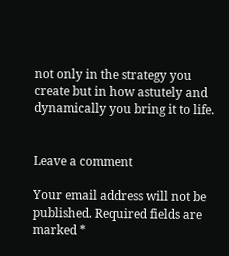not only in the strategy you create but in how astutely and dynamically you bring it to life.


Leave a comment

Your email address will not be published. Required fields are marked *